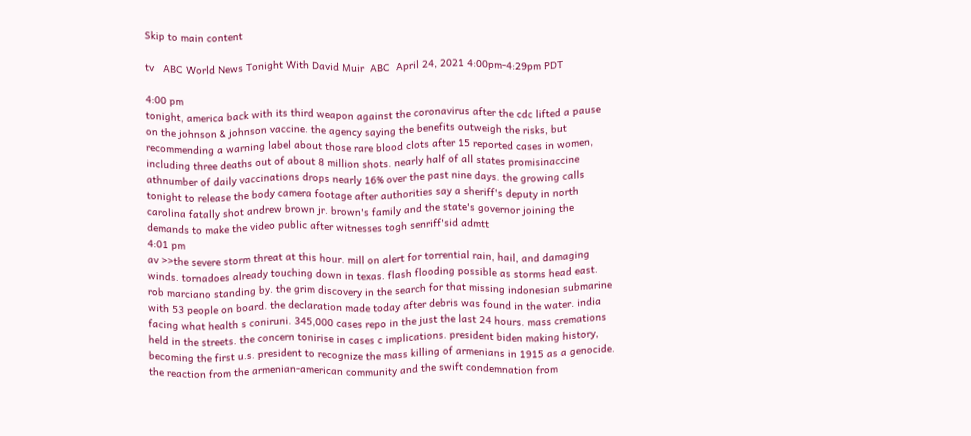Skip to main content

tv   ABC World News Tonight With David Muir  ABC  April 24, 2021 4:00pm-4:29pm PDT

4:00 pm
tonight, america back with its third weapon against the coronavirus after the cdc lifted a pause on the johnson & johnson vaccine. the agency saying the benefits outweigh the risks, but recommending a warning label about those rare blood clots after 15 reported cases in women, including three deaths out of about 8 million shots. nearly half of all states promisinaccine athnumber of daily vaccinations drops nearly 16% over the past nine days. the growing calls tonight to release the body camera footage after authorities say a sheriff's deputy in north carolina fatally shot andrew brown jr. brown's family and the state's governor joining the demands to make the video public after witnesses togh senriff'sid admtt
4:01 pm
av >>the severe storm threat at this hour. mill on alert for torrential rain, hail, and damaging winds. tornadoes already touching down in texas. flash flooding possible as storms head east. rob marciano standing by. the grim discovery in the search for that missing indonesian submarine with 53 people on board. the declaration made today after debris was found in the water. india facing what health s coniruni. 345,000 cases repo in the just the last 24 hours. mass cremations held in the streets. the concern tonirise in cases c implications. president biden making history, becoming the first u.s. president to recognize the mass killing of armenians in 1915 as a genocide. the reaction from the armenian-american community and the swift condemnation from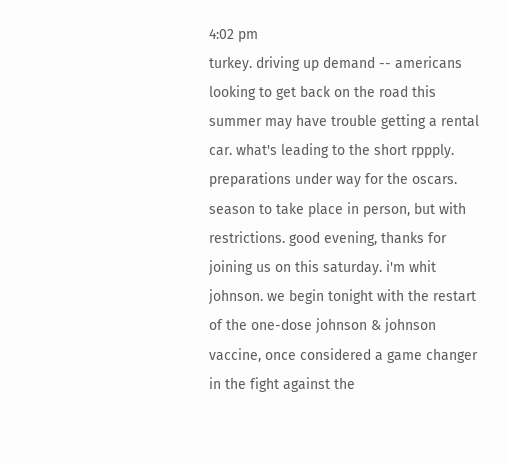4:02 pm
turkey. driving up demand -- americans looking to get back on the road this summer may have trouble getting a rental car. what's leading to the short rppply. preparations under way for the oscars. season to take place in person, but with restrictions. good evening, thanks for joining us on this saturday. i'm whit johnson. we begin tonight with the restart of the one-dose johnson & johnson vaccine, once considered a game changer in the fight against the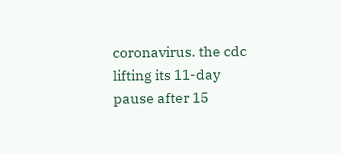coronavirus. the cdc lifting its 11-day pause after 15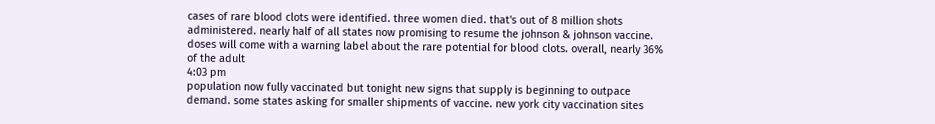cases of rare blood clots were identified. three women died. that's out of 8 million shots administered. nearly half of all states now promising to resume the johnson & johnson vaccine. doses will come with a warning label about the rare potential for blood clots. overall, nearly 36% of the adult
4:03 pm
population now fully vaccinated but tonight new signs that supply is beginning to outpace demand. some states asking for smaller shipments of vaccine. new york city vaccination sites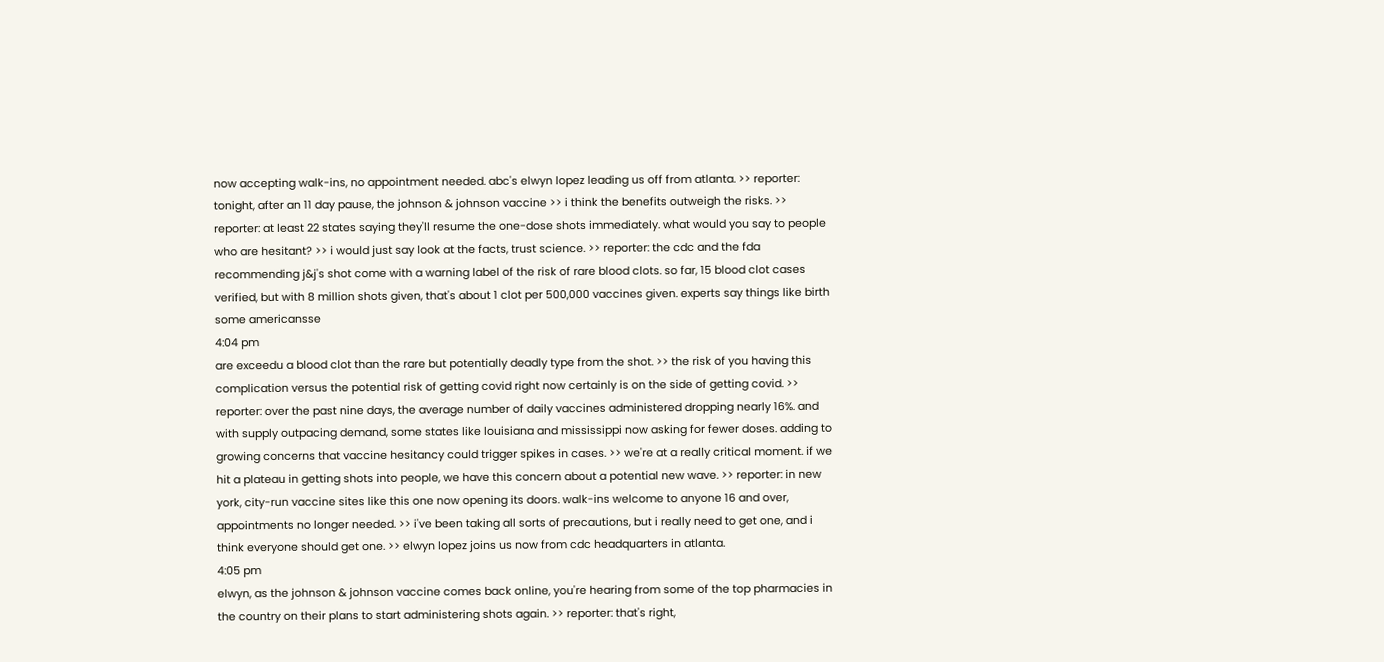now accepting walk-ins, no appointment needed. abc's elwyn lopez leading us off from atlanta. >> reporter: tonight, after an 11 day pause, the johnson & johnson vaccine >> i think the benefits outweigh the risks. >> reporter: at least 22 states saying they'll resume the one-dose shots immediately. what would you say to people who are hesitant? >> i would just say look at the facts, trust science. >> reporter: the cdc and the fda recommending j&j's shot come with a warning label of the risk of rare blood clots. so far, 15 blood clot cases verified, but with 8 million shots given, that's about 1 clot per 500,000 vaccines given. experts say things like birth some americansse
4:04 pm
are exceedu a blood clot than the rare but potentially deadly type from the shot. >> the risk of you having this complication versus the potential risk of getting covid right now certainly is on the side of getting covid. >> reporter: over the past nine days, the average number of daily vaccines administered dropping nearly 16%. and with supply outpacing demand, some states like louisiana and mississippi now asking for fewer doses. adding to growing concerns that vaccine hesitancy could trigger spikes in cases. >> we're at a really critical moment. if we hit a plateau in getting shots into people, we have this concern about a potential new wave. >> reporter: in new york, city-run vaccine sites like this one now opening its doors. walk-ins welcome to anyone 16 and over, appointments no longer needed. >> i've been taking all sorts of precautions, but i really need to get one, and i think everyone should get one. >> elwyn lopez joins us now from cdc headquarters in atlanta.
4:05 pm
elwyn, as the johnson & johnson vaccine comes back online, you're hearing from some of the top pharmacies in the country on their plans to start administering shots again. >> reporter: that's right,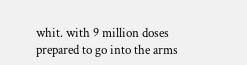whit. with 9 million doses prepared to go into the arms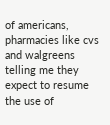of americans, pharmacies like cvs and walgreens telling me they expect to resume the use of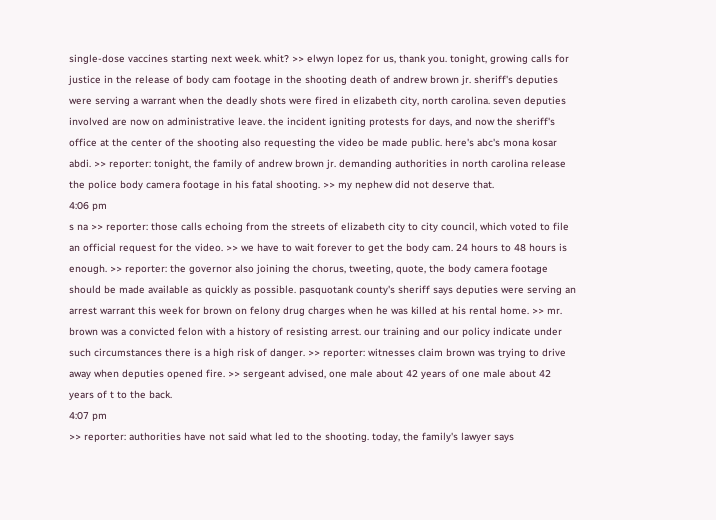single-dose vaccines starting next week. whit? >> elwyn lopez for us, thank you. tonight, growing calls for justice in the release of body cam footage in the shooting death of andrew brown jr. sheriff's deputies were serving a warrant when the deadly shots were fired in elizabeth city, north carolina. seven deputies involved are now on administrative leave. the incident igniting protests for days, and now the sheriff's office at the center of the shooting also requesting the video be made public. here's abc's mona kosar abdi. >> reporter: tonight, the family of andrew brown jr. demanding authorities in north carolina release the police body camera footage in his fatal shooting. >> my nephew did not deserve that.
4:06 pm
s na >> reporter: those calls echoing from the streets of elizabeth city to city council, which voted to file an official request for the video. >> we have to wait forever to get the body cam. 24 hours to 48 hours is enough. >> reporter: the governor also joining the chorus, tweeting, quote, the body camera footage should be made available as quickly as possible. pasquotank county's sheriff says deputies were serving an arrest warrant this week for brown on felony drug charges when he was killed at his rental home. >> mr. brown was a convicted felon with a history of resisting arrest. our training and our policy indicate under such circumstances there is a high risk of danger. >> reporter: witnesses claim brown was trying to drive away when deputies opened fire. >> sergeant advised, one male about 42 years of one male about 42 years of t to the back.
4:07 pm
>> reporter: authorities have not said what led to the shooting. today, the family's lawyer says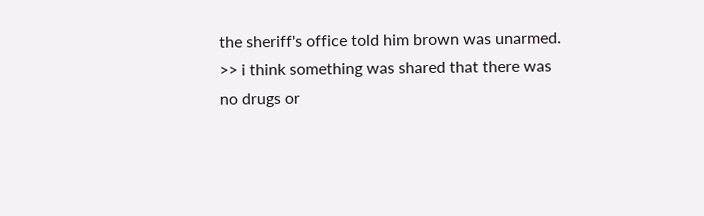the sheriff's office told him brown was unarmed. >> i think something was shared that there was no drugs or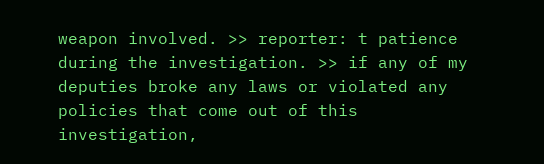weapon involved. >> reporter: t patience during the investigation. >> if any of my deputies broke any laws or violated any policies that come out of this investigation,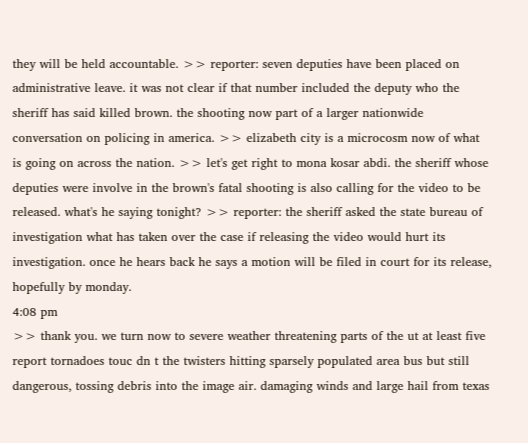they will be held accountable. >> reporter: seven deputies have been placed on administrative leave. it was not clear if that number included the deputy who the sheriff has said killed brown. the shooting now part of a larger nationwide conversation on policing in america. >> elizabeth city is a microcosm now of what is going on across the nation. >> let's get right to mona kosar abdi. the sheriff whose deputies were involve in the brown's fatal shooting is also calling for the video to be released. what's he saying tonight? >> reporter: the sheriff asked the state bureau of investigation what has taken over the case if releasing the video would hurt its investigation. once he hears back he says a motion will be filed in court for its release, hopefully by monday.
4:08 pm
>> thank you. we turn now to severe weather threatening parts of the ut at least five report tornadoes touc dn t the twisters hitting sparsely populated area bus but still dangerous, tossing debris into the image air. damaging winds and large hail from texas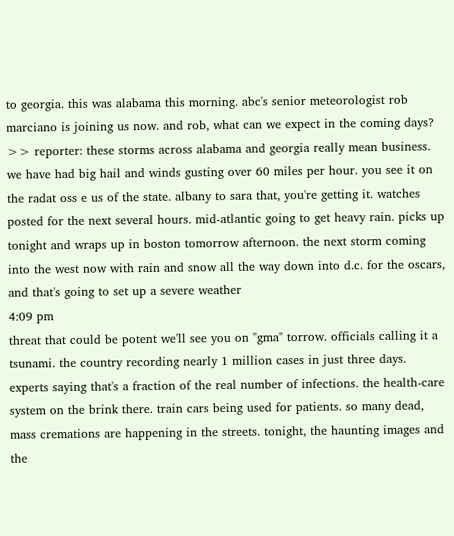to georgia. this was alabama this morning. abc's senior meteorologist rob marciano is joining us now. and rob, what can we expect in the coming days? >> reporter: these storms across alabama and georgia really mean business. we have had big hail and winds gusting over 60 miles per hour. you see it on the radat oss e us of the state. albany to sara that, you're getting it. watches posted for the next several hours. mid-atlantic going to get heavy rain. picks up tonight and wraps up in boston tomorrow afternoon. the next storm coming into the west now with rain and snow all the way down into d.c. for the oscars, and that's going to set up a severe weather
4:09 pm
threat that could be potent we'll see you on "gma" torrow. officials calling it a tsunami. the country recording nearly 1 million cases in just three days. experts saying that's a fraction of the real number of infections. the health-care system on the brink there. train cars being used for patients. so many dead, mass cremations are happening in the streets. tonight, the haunting images and the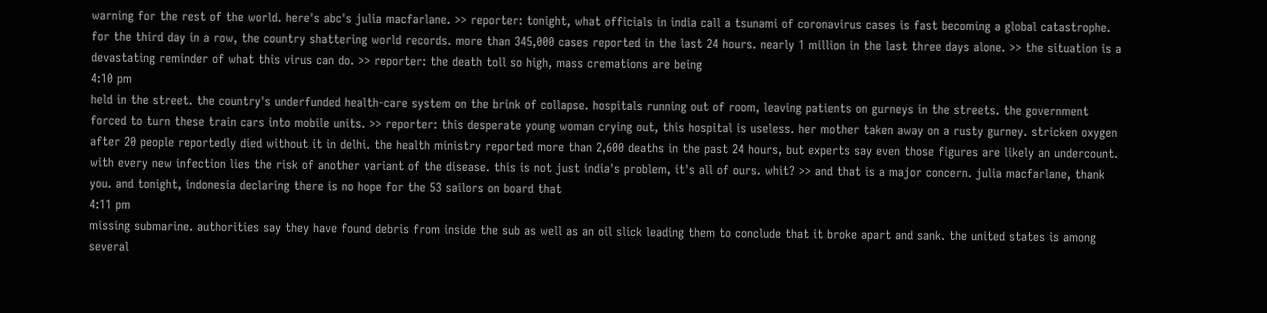warning for the rest of the world. here's abc's julia macfarlane. >> reporter: tonight, what officials in india call a tsunami of coronavirus cases is fast becoming a global catastrophe. for the third day in a row, the country shattering world records. more than 345,000 cases reported in the last 24 hours. nearly 1 million in the last three days alone. >> the situation is a devastating reminder of what this virus can do. >> reporter: the death toll so high, mass cremations are being
4:10 pm
held in the street. the country's underfunded health-care system on the brink of collapse. hospitals running out of room, leaving patients on gurneys in the streets. the government forced to turn these train cars into mobile units. >> reporter: this desperate young woman crying out, this hospital is useless. her mother taken away on a rusty gurney. stricken oxygen after 20 people reportedly died without it in delhi. the health ministry reported more than 2,600 deaths in the past 24 hours, but experts say even those figures are likely an undercount. with every new infection lies the risk of another variant of the disease. this is not just india's problem, it's all of ours. whit? >> and that is a major concern. julia macfarlane, thank you. and tonight, indonesia declaring there is no hope for the 53 sailors on board that
4:11 pm
missing submarine. authorities say they have found debris from inside the sub as well as an oil slick leading them to conclude that it broke apart and sank. the united states is among several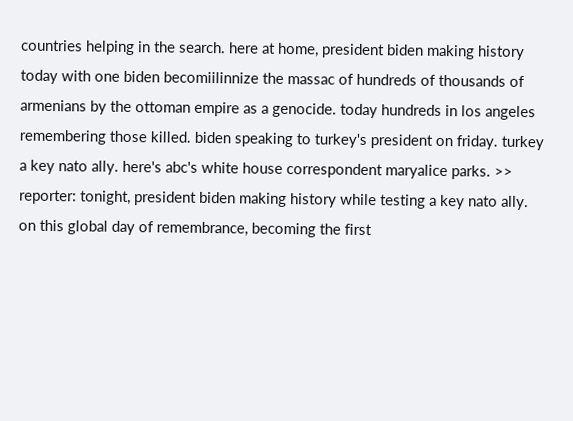countries helping in the search. here at home, president biden making history today with one biden becomiilinnize the massac of hundreds of thousands of armenians by the ottoman empire as a genocide. today hundreds in los angeles remembering those killed. biden speaking to turkey's president on friday. turkey a key nato ally. here's abc's white house correspondent maryalice parks. >> reporter: tonight, president biden making history while testing a key nato ally. on this global day of remembrance, becoming the first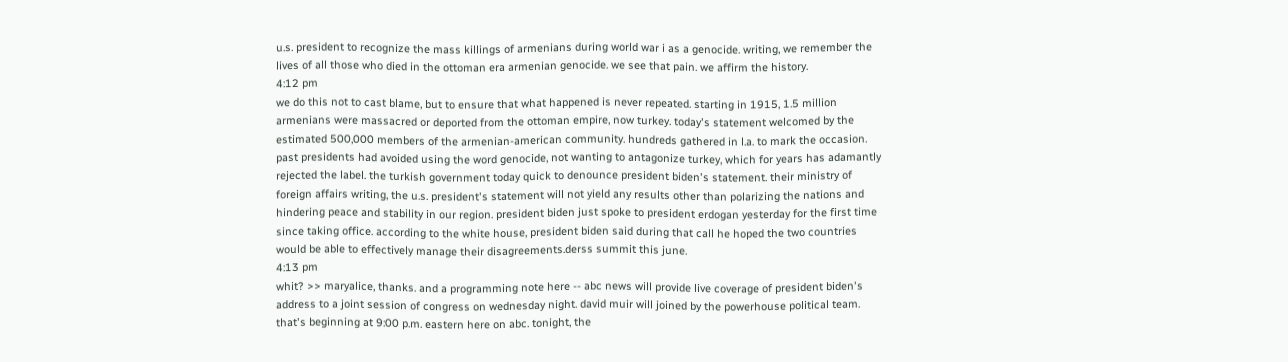u.s. president to recognize the mass killings of armenians during world war i as a genocide. writing, we remember the lives of all those who died in the ottoman era armenian genocide. we see that pain. we affirm the history.
4:12 pm
we do this not to cast blame, but to ensure that what happened is never repeated. starting in 1915, 1.5 million armenians were massacred or deported from the ottoman empire, now turkey. today's statement welcomed by the estimated 500,000 members of the armenian-american community. hundreds gathered in l.a. to mark the occasion. past presidents had avoided using the word genocide, not wanting to antagonize turkey, which for years has adamantly rejected the label. the turkish government today quick to denounce president biden's statement. their ministry of foreign affairs writing, the u.s. president's statement will not yield any results other than polarizing the nations and hindering peace and stability in our region. president biden just spoke to president erdogan yesterday for the first time since taking office. according to the white house, president biden said during that call he hoped the two countries would be able to effectively manage their disagreements.derss summit this june.
4:13 pm
whit? >> maryalice, thanks. and a programming note here -- abc news will provide live coverage of president biden's address to a joint session of congress on wednesday night. david muir will joined by the powerhouse political team. that's beginning at 9:00 p.m. eastern here on abc. tonight, the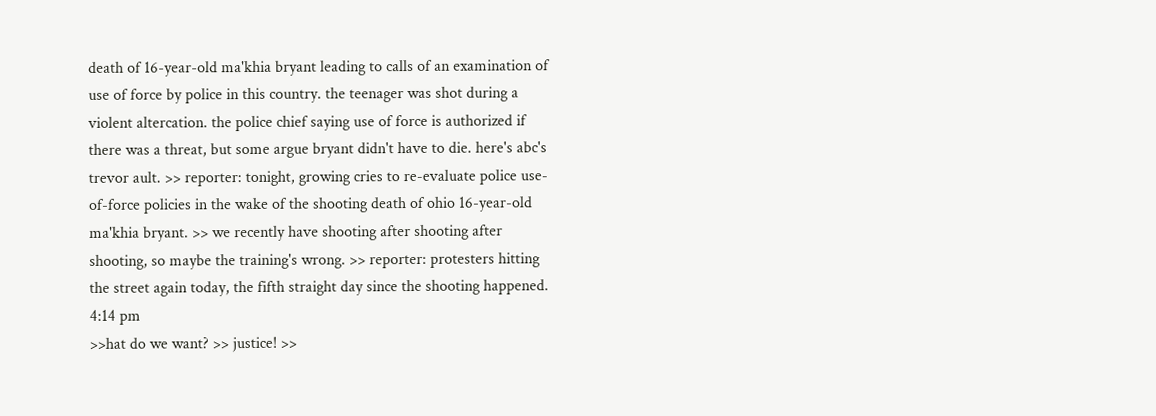death of 16-year-old ma'khia bryant leading to calls of an examination of use of force by police in this country. the teenager was shot during a violent altercation. the police chief saying use of force is authorized if there was a threat, but some argue bryant didn't have to die. here's abc's trevor ault. >> reporter: tonight, growing cries to re-evaluate police use-of-force policies in the wake of the shooting death of ohio 16-year-old ma'khia bryant. >> we recently have shooting after shooting after shooting, so maybe the training's wrong. >> reporter: protesters hitting the street again today, the fifth straight day since the shooting happened.
4:14 pm
>>hat do we want? >> justice! >>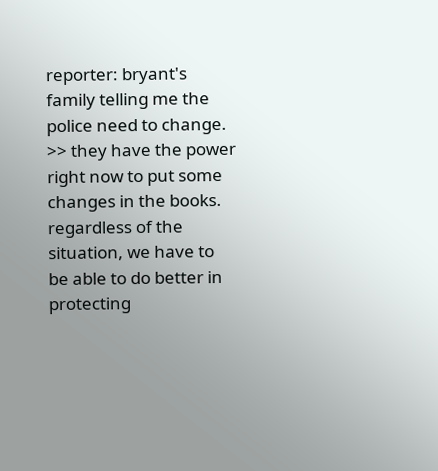reporter: bryant's family telling me the police need to change. >> they have the power right now to put some changes in the books. regardless of the situation, we have to be able to do better in protecting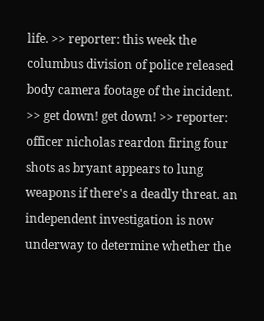life. >> reporter: this week the columbus division of police released body camera footage of the incident. >> get down! get down! >> reporter: officer nicholas reardon firing four shots as bryant appears to lung weapons if there's a deadly threat. an independent investigation is now underway to determine whether the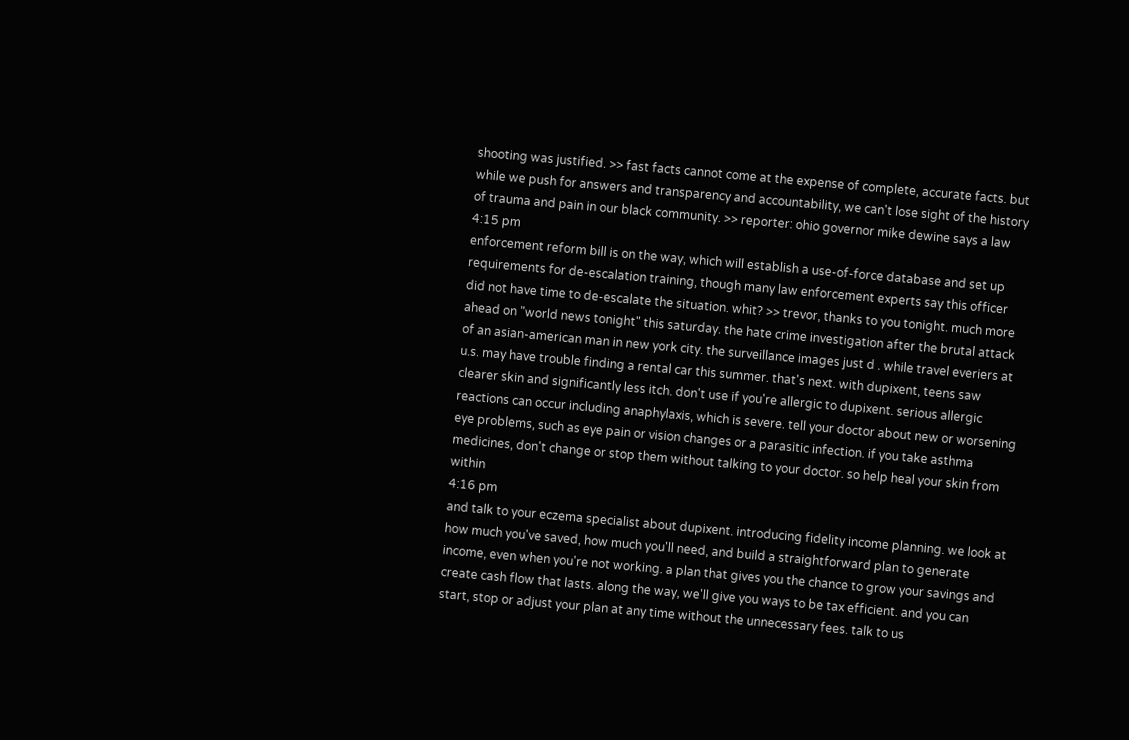shooting was justified. >> fast facts cannot come at the expense of complete, accurate facts. but while we push for answers and transparency and accountability, we can't lose sight of the history of trauma and pain in our black community. >> reporter: ohio governor mike dewine says a law
4:15 pm
enforcement reform bill is on the way, which will establish a use-of-force database and set up requirements for de-escalation training, though many law enforcement experts say this officer did not have time to de-escalate the situation. whit? >> trevor, thanks to you tonight. much more ahead on "world news tonight" this saturday. the hate crime investigation after the brutal attack of an asian-american man in new york city. the surveillance images just d . while travel everiers at u.s. may have trouble finding a rental car this summer. that's next. with dupixent, teens saw clearer skin and significantly less itch. don't use if you're allergic to dupixent. serious allergic reactions can occur including anaphylaxis, which is severe. tell your doctor about new or worsening eye problems, such as eye pain or vision changes or a parasitic infection. if you take asthma medicines, don't change or stop them without talking to your doctor. so help heal your skin from within
4:16 pm
and talk to your eczema specialist about dupixent. introducing fidelity income planning. we look at how much you've saved, how much you'll need, and build a straightforward plan to generate income, even when you're not working. a plan that gives you the chance to grow your savings and create cash flow that lasts. along the way, we'll give you ways to be tax efficient. and you can start, stop or adjust your plan at any time without the unnecessary fees. talk to us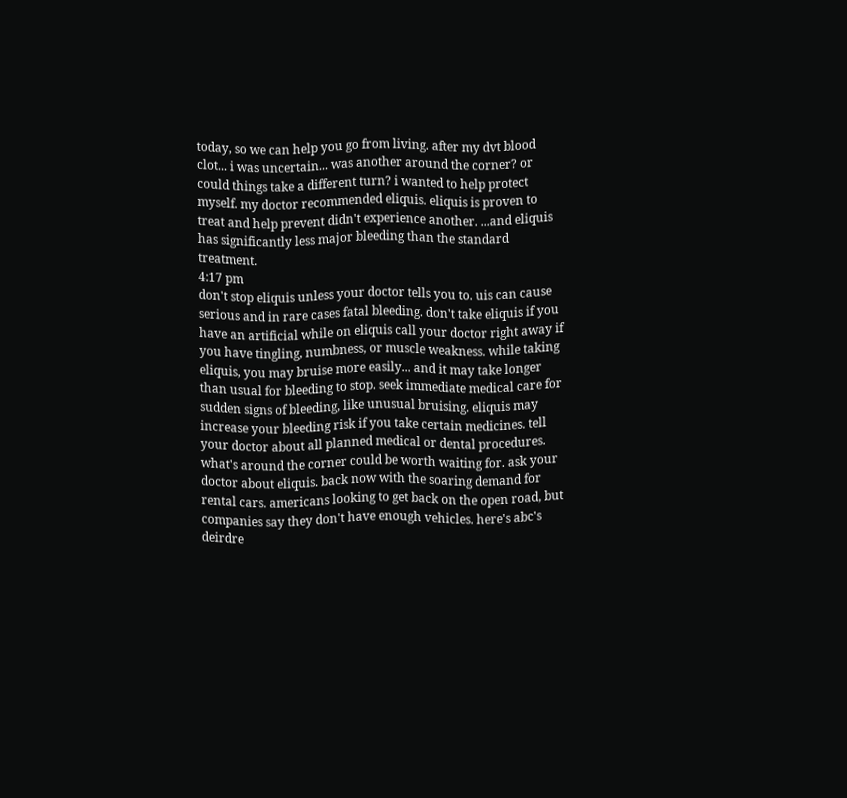today, so we can help you go from living. after my dvt blood clot... i was uncertain... was another around the corner? or could things take a different turn? i wanted to help protect myself. my doctor recommended eliquis. eliquis is proven to treat and help prevent didn't experience another. ...and eliquis has significantly less major bleeding than the standard treatment.
4:17 pm
don't stop eliquis unless your doctor tells you to. uis can cause serious and in rare cases fatal bleeding. don't take eliquis if you have an artificial while on eliquis call your doctor right away if you have tingling, numbness, or muscle weakness. while taking eliquis, you may bruise more easily... and it may take longer than usual for bleeding to stop. seek immediate medical care for sudden signs of bleeding, like unusual bruising. eliquis may increase your bleeding risk if you take certain medicines. tell your doctor about all planned medical or dental procedures. what's around the corner could be worth waiting for. ask your doctor about eliquis. back now with the soaring demand for rental cars. americans looking to get back on the open road, but companies say they don't have enough vehicles. here's abc's deirdre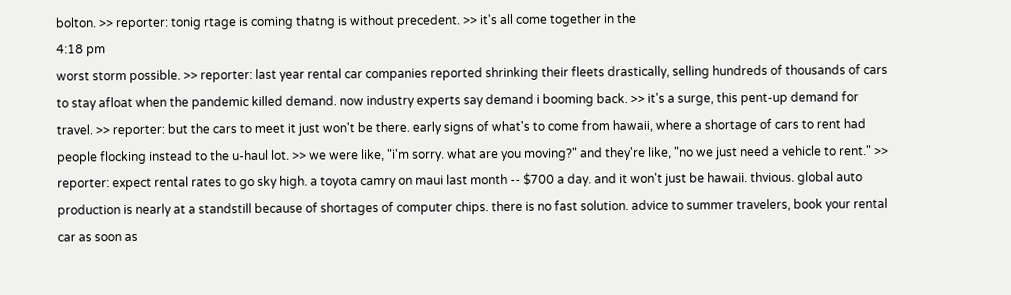bolton. >> reporter: tonig rtage is coming thatng is without precedent. >> it's all come together in the
4:18 pm
worst storm possible. >> reporter: last year rental car companies reported shrinking their fleets drastically, selling hundreds of thousands of cars to stay afloat when the pandemic killed demand. now industry experts say demand i booming back. >> it's a surge, this pent-up demand for travel. >> reporter: but the cars to meet it just won't be there. early signs of what's to come from hawaii, where a shortage of cars to rent had people flocking instead to the u-haul lot. >> we were like, "i'm sorry. what are you moving?" and they're like, "no we just need a vehicle to rent." >> reporter: expect rental rates to go sky high. a toyota camry on maui last month -- $700 a day. and it won't just be hawaii. thvious. global auto production is nearly at a standstill because of shortages of computer chips. there is no fast solution. advice to summer travelers, book your rental car as soon as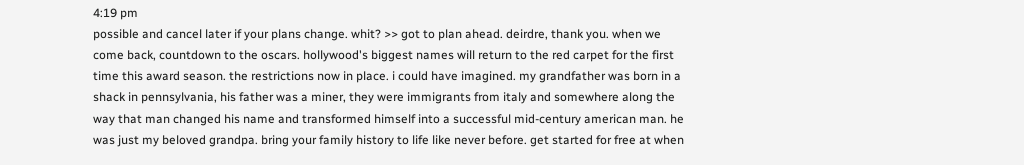4:19 pm
possible and cancel later if your plans change. whit? >> got to plan ahead. deirdre, thank you. when we come back, countdown to the oscars. hollywood's biggest names will return to the red carpet for the first time this award season. the restrictions now in place. i could have imagined. my grandfather was born in a shack in pennsylvania, his father was a miner, they were immigrants from italy and somewhere along the way that man changed his name and transformed himself into a successful mid-century american man. he was just my beloved grandpa. bring your family history to life like never before. get started for free at when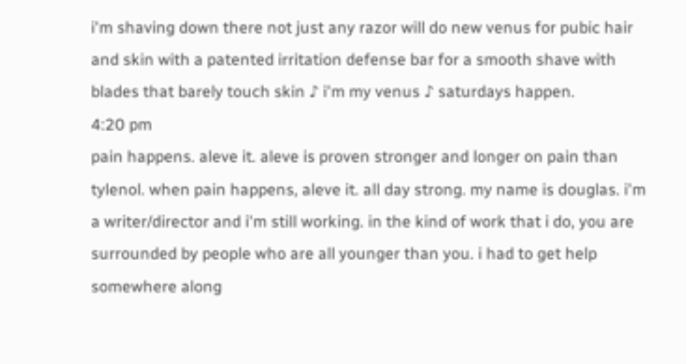i'm shaving down there not just any razor will do new venus for pubic hair and skin with a patented irritation defense bar for a smooth shave with blades that barely touch skin ♪ i'm my venus ♪ saturdays happen.
4:20 pm
pain happens. aleve it. aleve is proven stronger and longer on pain than tylenol. when pain happens, aleve it. all day strong. my name is douglas. i'm a writer/director and i'm still working. in the kind of work that i do, you are surrounded by people who are all younger than you. i had to get help somewhere along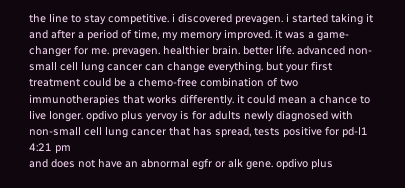the line to stay competitive. i discovered prevagen. i started taking it and after a period of time, my memory improved. it was a game-changer for me. prevagen. healthier brain. better life. advanced non-small cell lung cancer can change everything. but your first treatment could be a chemo-free combination of two immunotherapies that works differently. it could mean a chance to live longer. opdivo plus yervoy is for adults newly diagnosed with non-small cell lung cancer that has spread, tests positive for pd-l1
4:21 pm
and does not have an abnormal egfr or alk gene. opdivo plus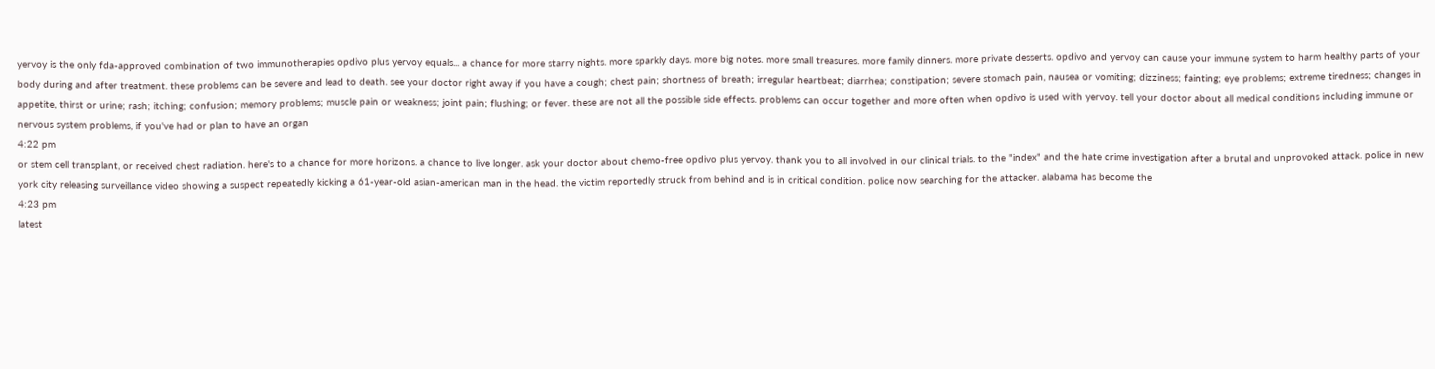yervoy is the only fda-approved combination of two immunotherapies opdivo plus yervoy equals... a chance for more starry nights. more sparkly days. more big notes. more small treasures. more family dinners. more private desserts. opdivo and yervoy can cause your immune system to harm healthy parts of your body during and after treatment. these problems can be severe and lead to death. see your doctor right away if you have a cough; chest pain; shortness of breath; irregular heartbeat; diarrhea; constipation; severe stomach pain, nausea or vomiting; dizziness; fainting; eye problems; extreme tiredness; changes in appetite, thirst or urine; rash; itching; confusion; memory problems; muscle pain or weakness; joint pain; flushing; or fever. these are not all the possible side effects. problems can occur together and more often when opdivo is used with yervoy. tell your doctor about all medical conditions including immune or nervous system problems, if you've had or plan to have an organ
4:22 pm
or stem cell transplant, or received chest radiation. here's to a chance for more horizons. a chance to live longer. ask your doctor about chemo-free opdivo plus yervoy. thank you to all involved in our clinical trials. to the "index" and the hate crime investigation after a brutal and unprovoked attack. police in new york city releasing surveillance video showing a suspect repeatedly kicking a 61-year-old asian-american man in the head. the victim reportedly struck from behind and is in critical condition. police now searching for the attacker. alabama has become the
4:23 pm
latest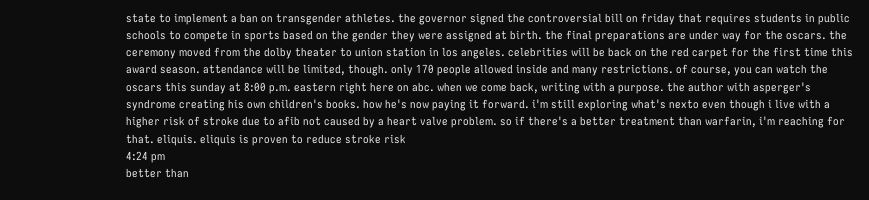state to implement a ban on transgender athletes. the governor signed the controversial bill on friday that requires students in public schools to compete in sports based on the gender they were assigned at birth. the final preparations are under way for the oscars. the ceremony moved from the dolby theater to union station in los angeles. celebrities will be back on the red carpet for the first time this award season. attendance will be limited, though. only 170 people allowed inside and many restrictions. of course, you can watch the oscars this sunday at 8:00 p.m. eastern right here on abc. when we come back, writing with a purpose. the author with asperger's syndrome creating his own children's books. how he's now paying it forward. i'm still exploring what's nexto even though i live with a higher risk of stroke due to afib not caused by a heart valve problem. so if there's a better treatment than warfarin, i'm reaching for that. eliquis. eliquis is proven to reduce stroke risk
4:24 pm
better than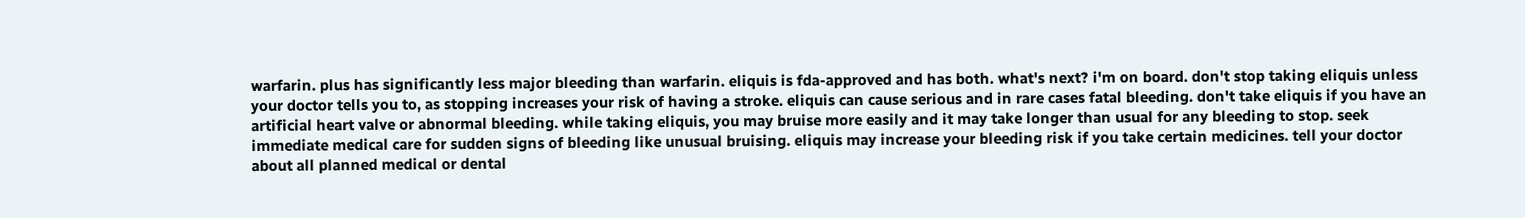warfarin. plus has significantly less major bleeding than warfarin. eliquis is fda-approved and has both. what's next? i'm on board. don't stop taking eliquis unless your doctor tells you to, as stopping increases your risk of having a stroke. eliquis can cause serious and in rare cases fatal bleeding. don't take eliquis if you have an artificial heart valve or abnormal bleeding. while taking eliquis, you may bruise more easily and it may take longer than usual for any bleeding to stop. seek immediate medical care for sudden signs of bleeding like unusual bruising. eliquis may increase your bleeding risk if you take certain medicines. tell your doctor about all planned medical or dental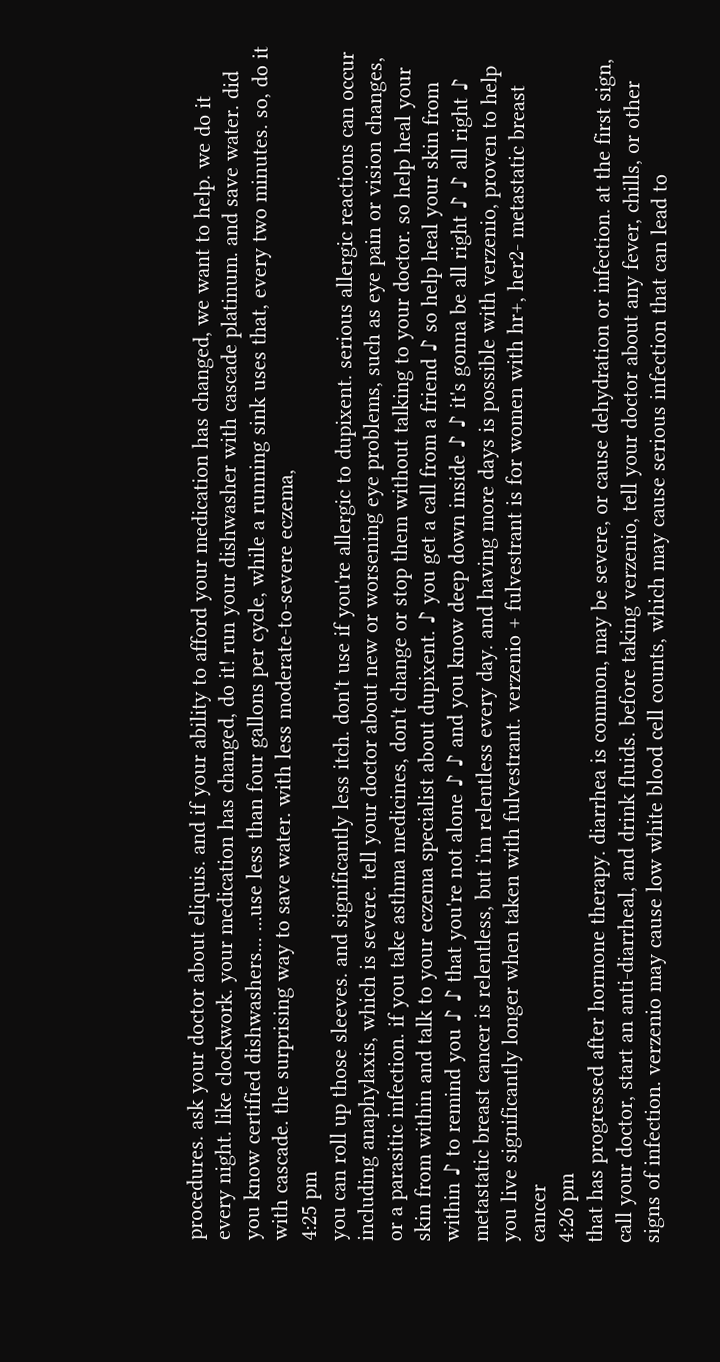procedures. ask your doctor about eliquis. and if your ability to afford your medication has changed, we want to help. we do it every night. like clockwork. your medication has changed, do it! run your dishwasher with cascade platinum. and save water. did you know certified dishwashers... ...use less than four gallons per cycle, while a running sink uses that, every two minutes. so, do it with cascade. the surprising way to save water. with less moderate-to-severe eczema,
4:25 pm
you can roll up those sleeves. and significantly less itch. don't use if you're allergic to dupixent. serious allergic reactions can occur including anaphylaxis, which is severe. tell your doctor about new or worsening eye problems, such as eye pain or vision changes, or a parasitic infection. if you take asthma medicines, don't change or stop them without talking to your doctor. so help heal your skin from within and talk to your eczema specialist about dupixent. ♪ you get a call from a friend ♪ so help heal your skin from within ♪ to remind you ♪ ♪ that you're not alone ♪ ♪ and you know deep down inside ♪ ♪ it's gonna be all right ♪ ♪ all right ♪ metastatic breast cancer is relentless, but i'm relentless every day. and having more days is possible with verzenio, proven to help you live significantly longer when taken with fulvestrant. verzenio + fulvestrant is for women with hr+, her2- metastatic breast cancer
4:26 pm
that has progressed after hormone therapy. diarrhea is common, may be severe, or cause dehydration or infection. at the first sign, call your doctor, start an anti-diarrheal, and drink fluids. before taking verzenio, tell your doctor about any fever, chills, or other signs of infection. verzenio may cause low white blood cell counts, which may cause serious infection that can lead to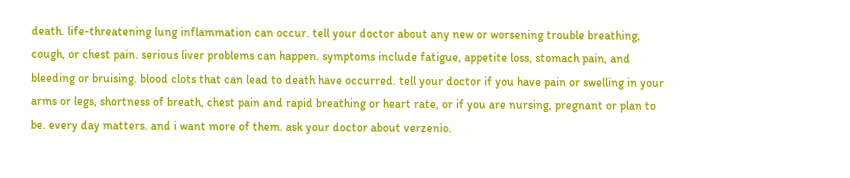death. life-threatening lung inflammation can occur. tell your doctor about any new or worsening trouble breathing, cough, or chest pain. serious liver problems can happen. symptoms include fatigue, appetite loss, stomach pain, and bleeding or bruising. blood clots that can lead to death have occurred. tell your doctor if you have pain or swelling in your arms or legs, shortness of breath, chest pain and rapid breathing or heart rate, or if you are nursing, pregnant or plan to be. every day matters. and i want more of them. ask your doctor about verzenio.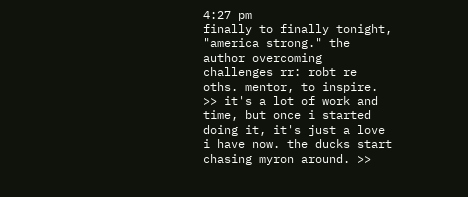4:27 pm
finally to finally tonight, "america strong." the author overcoming challenges rr: robt re oths. mentor, to inspire. >> it's a lot of work and time, but once i started doing it, it's just a love i have now. the ducks start chasing myron around. >>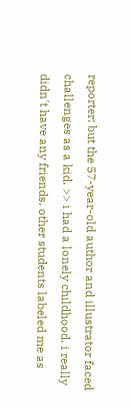reporter: but the 57-year-old author and illustrator faced challenges as a kid. >> i had a lonely childhood. i really didn't have any friends. other students labeled me as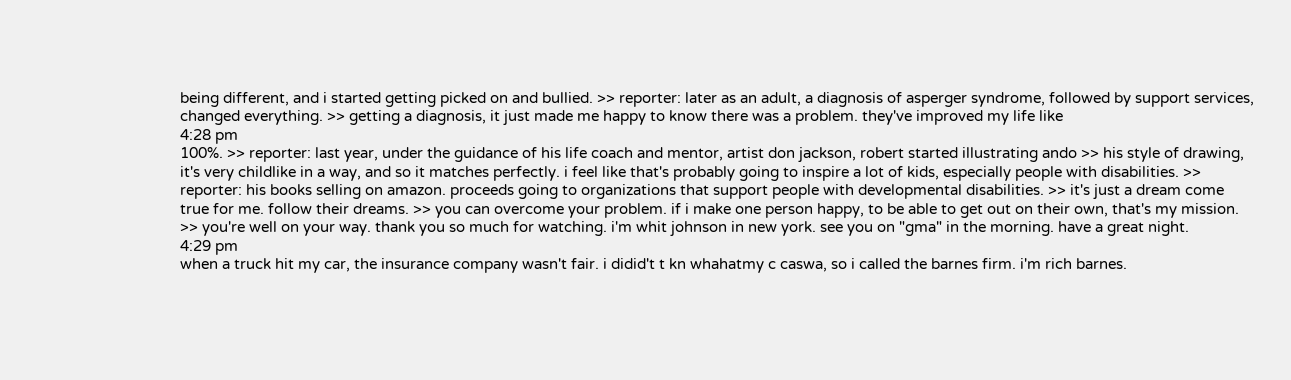being different, and i started getting picked on and bullied. >> reporter: later as an adult, a diagnosis of asperger syndrome, followed by support services, changed everything. >> getting a diagnosis, it just made me happy to know there was a problem. they've improved my life like
4:28 pm
100%. >> reporter: last year, under the guidance of his life coach and mentor, artist don jackson, robert started illustrating ando >> his style of drawing, it's very childlike in a way, and so it matches perfectly. i feel like that's probably going to inspire a lot of kids, especially people with disabilities. >> reporter: his books selling on amazon. proceeds going to organizations that support people with developmental disabilities. >> it's just a dream come true for me. follow their dreams. >> you can overcome your problem. if i make one person happy, to be able to get out on their own, that's my mission. >> you're well on your way. thank you so much for watching. i'm whit johnson in new york. see you on "gma" in the morning. have a great night.
4:29 pm
when a truck hit my car, the insurance company wasn't fair. i didid't t kn whahatmy c caswa, so i called the barnes firm. i'm rich barnes.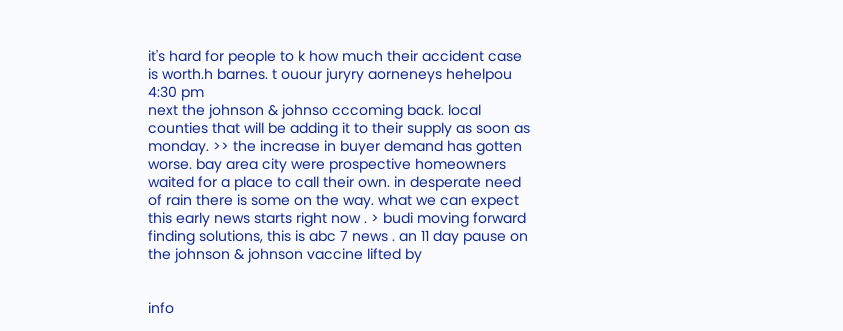it's hard for people to k how much their accident case is worth.h barnes. t ouour juryry aorneneys hehelpou
4:30 pm
next the johnson & johnso cccoming back. local counties that will be adding it to their supply as soon as monday. >> the increase in buyer demand has gotten worse. bay area city were prospective homeowners waited for a place to call their own. in desperate need of rain there is some on the way. what we can expect this early news starts right now . > budi moving forward finding solutions, this is abc 7 news . an 11 day pause on the johnson & johnson vaccine lifted by


info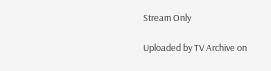Stream Only

Uploaded by TV Archive on